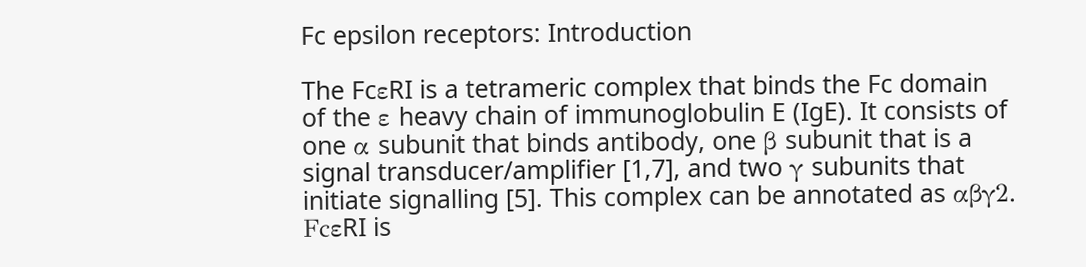Fc epsilon receptors: Introduction

The FcεRI is a tetrameric complex that binds the Fc domain of the ε heavy chain of immunoglobulin E (IgE). It consists of one α subunit that binds antibody, one β subunit that is a signal transducer/amplifier [1,7], and two γ subunits that initiate signalling [5]. This complex can be annotated as αβγ2. FcεRI is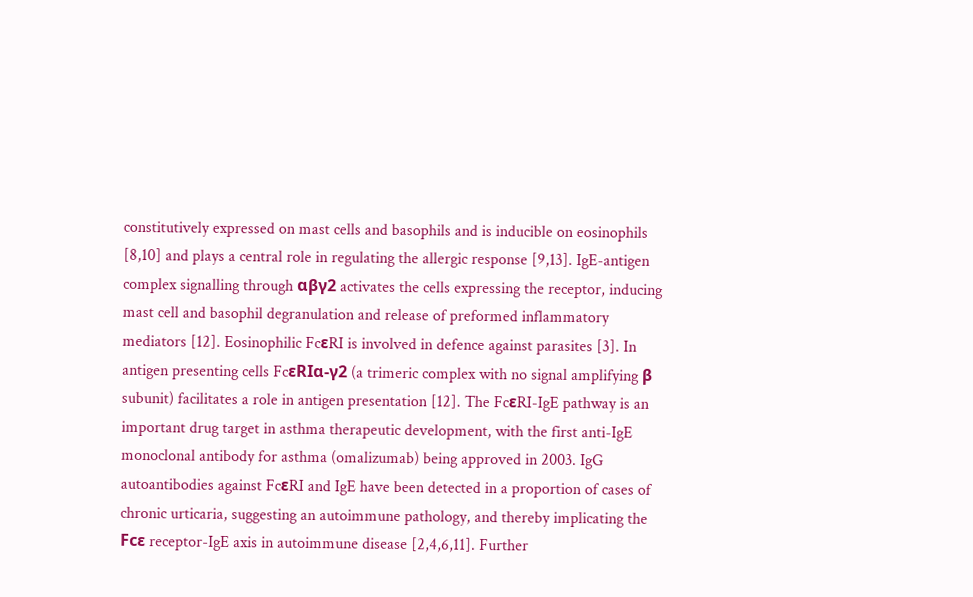constitutively expressed on mast cells and basophils and is inducible on eosinophils [8,10] and plays a central role in regulating the allergic response [9,13]. IgE-antigen complex signalling through αβγ2 activates the cells expressing the receptor, inducing mast cell and basophil degranulation and release of preformed inflammatory mediators [12]. Eosinophilic FcεRI is involved in defence against parasites [3]. In antigen presenting cells FcεRIα-γ2 (a trimeric complex with no signal amplifying β subunit) facilitates a role in antigen presentation [12]. The FcεRI-IgE pathway is an important drug target in asthma therapeutic development, with the first anti-IgE monoclonal antibody for asthma (omalizumab) being approved in 2003. IgG autoantibodies against FcεRI and IgE have been detected in a proportion of cases of chronic urticaria, suggesting an autoimmune pathology, and thereby implicating the Fcε receptor-IgE axis in autoimmune disease [2,4,6,11]. Further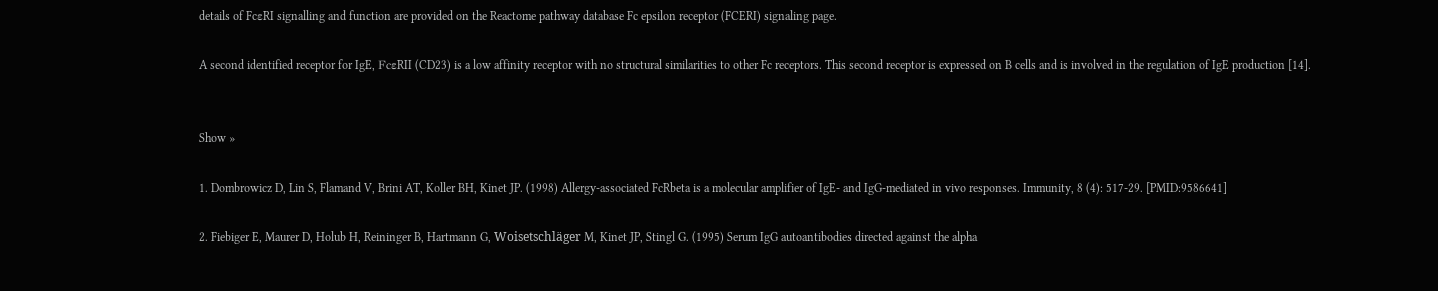details of FcεRI signalling and function are provided on the Reactome pathway database Fc epsilon receptor (FCERI) signaling page.

A second identified receptor for IgE, FcεRII (CD23) is a low affinity receptor with no structural similarities to other Fc receptors. This second receptor is expressed on B cells and is involved in the regulation of IgE production [14].


Show »

1. Dombrowicz D, Lin S, Flamand V, Brini AT, Koller BH, Kinet JP. (1998) Allergy-associated FcRbeta is a molecular amplifier of IgE- and IgG-mediated in vivo responses. Immunity, 8 (4): 517-29. [PMID:9586641]

2. Fiebiger E, Maurer D, Holub H, Reininger B, Hartmann G, Woisetschläger M, Kinet JP, Stingl G. (1995) Serum IgG autoantibodies directed against the alpha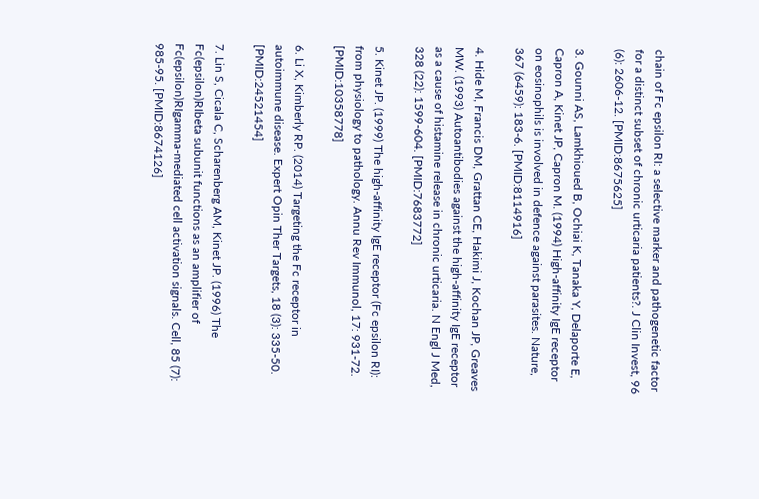chain of Fc epsilon RI: a selective marker and pathogenetic factor for a distinct subset of chronic urticaria patients?. J Clin Invest, 96 (6): 2606-12. [PMID:8675625]

3. Gounni AS, Lamkhioued B, Ochiai K, Tanaka Y, Delaporte E, Capron A, Kinet JP, Capron M. (1994) High-affinity IgE receptor on eosinophils is involved in defence against parasites. Nature, 367 (6459): 183-6. [PMID:8114916]

4. Hide M, Francis DM, Grattan CE, Hakimi J, Kochan JP, Greaves MW. (1993) Autoantibodies against the high-affinity IgE receptor as a cause of histamine release in chronic urticaria. N Engl J Med, 328 (22): 1599-604. [PMID:7683772]

5. Kinet JP. (1999) The high-affinity IgE receptor (Fc epsilon RI): from physiology to pathology. Annu Rev Immunol, 17: 931-72. [PMID:10358778]

6. Li X, Kimberly RP. (2014) Targeting the Fc receptor in autoimmune disease. Expert Opin Ther Targets, 18 (3): 335-50. [PMID:24521454]

7. Lin S, Cicala C, Scharenberg AM, Kinet JP. (1996) The Fc(epsilon)RIbeta subunit functions as an amplifier of Fc(epsilon)RIgamma-mediated cell activation signals. Cell, 85 (7): 985-95. [PMID:8674126]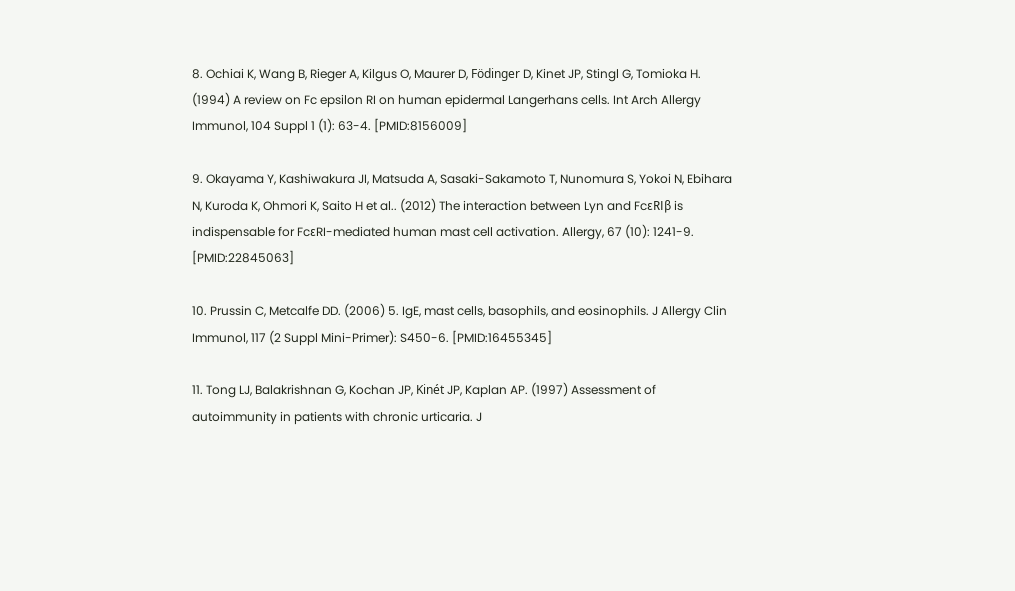8. Ochiai K, Wang B, Rieger A, Kilgus O, Maurer D, Födinger D, Kinet JP, Stingl G, Tomioka H. (1994) A review on Fc epsilon RI on human epidermal Langerhans cells. Int Arch Allergy Immunol, 104 Suppl 1 (1): 63-4. [PMID:8156009]

9. Okayama Y, Kashiwakura JI, Matsuda A, Sasaki-Sakamoto T, Nunomura S, Yokoi N, Ebihara N, Kuroda K, Ohmori K, Saito H et al.. (2012) The interaction between Lyn and FcεRIβ is indispensable for FcεRI-mediated human mast cell activation. Allergy, 67 (10): 1241-9. [PMID:22845063]

10. Prussin C, Metcalfe DD. (2006) 5. IgE, mast cells, basophils, and eosinophils. J Allergy Clin Immunol, 117 (2 Suppl Mini-Primer): S450-6. [PMID:16455345]

11. Tong LJ, Balakrishnan G, Kochan JP, Kinét JP, Kaplan AP. (1997) Assessment of autoimmunity in patients with chronic urticaria. J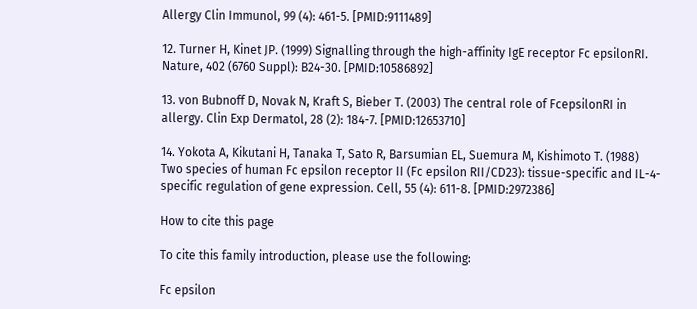Allergy Clin Immunol, 99 (4): 461-5. [PMID:9111489]

12. Turner H, Kinet JP. (1999) Signalling through the high-affinity IgE receptor Fc epsilonRI. Nature, 402 (6760 Suppl): B24-30. [PMID:10586892]

13. von Bubnoff D, Novak N, Kraft S, Bieber T. (2003) The central role of FcepsilonRI in allergy. Clin Exp Dermatol, 28 (2): 184-7. [PMID:12653710]

14. Yokota A, Kikutani H, Tanaka T, Sato R, Barsumian EL, Suemura M, Kishimoto T. (1988) Two species of human Fc epsilon receptor II (Fc epsilon RII/CD23): tissue-specific and IL-4-specific regulation of gene expression. Cell, 55 (4): 611-8. [PMID:2972386]

How to cite this page

To cite this family introduction, please use the following:

Fc epsilon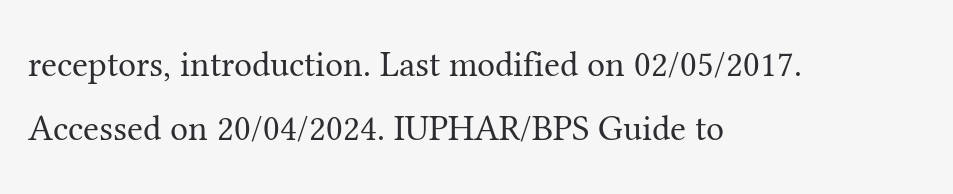receptors, introduction. Last modified on 02/05/2017. Accessed on 20/04/2024. IUPHAR/BPS Guide to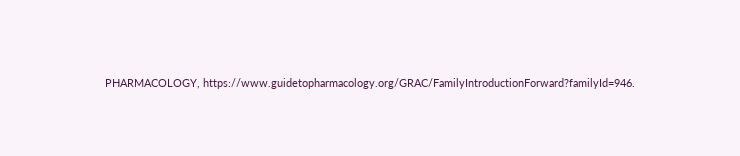PHARMACOLOGY, https://www.guidetopharmacology.org/GRAC/FamilyIntroductionForward?familyId=946.